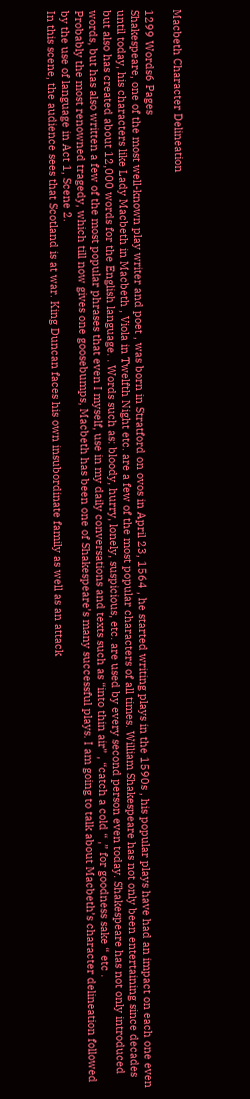Macbeth Character Delineation

1299 Words6 Pages
Shakespeare, one of the most well-known play writer and poet , was born in Stratford on ovos in April 23, 1564 , he started writing plays in the 1590s , his popular plays have had an impact on each one even until today, his characters like Lady Macbeth in Macbeth , Viola in Twelfth Night etc. are a few of the most popular characters of all times. William Shakespeare has not only been entertaining since decades but also has created about 12,000 words for the English language. . Words such as: bloody, hurry, lonely, suspicious, etc. are used by every second person even today. Shakespeare has not only introduced words, but has also written a few of the most popular phrases that even I myself, use in my daily conversations and texts such as “into thin air” , “catch a cold “ ,” for goodness sake “ etc .
Probably the most renowned tragedy, which till now gives one goosebumps, Macbeth has been one of Shakespeare’s many successful plays. I am going to talk about Macbeth’s character delineation followed by the use of language in Act 1, Scene 2.
In this scene, the audience sees that Scotland is at war. King Duncan faces his own insubordinate family as well as an attack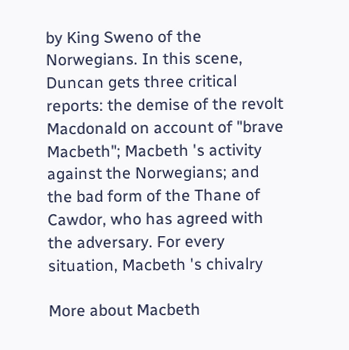by King Sweno of the Norwegians. In this scene, Duncan gets three critical reports: the demise of the revolt Macdonald on account of "brave Macbeth"; Macbeth 's activity against the Norwegians; and the bad form of the Thane of Cawdor, who has agreed with the adversary. For every situation, Macbeth 's chivalry

More about Macbeth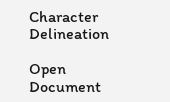Character Delineation

Open Document